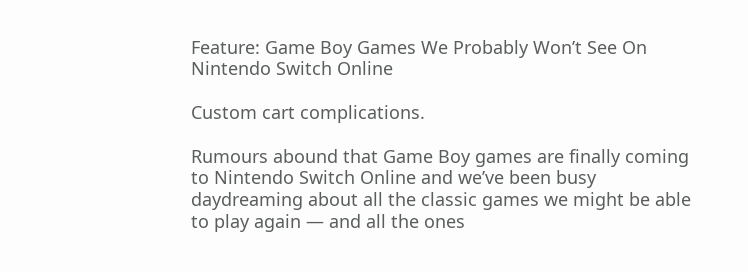Feature: Game Boy Games We Probably Won’t See On Nintendo Switch Online

Custom cart complications.

Rumours abound that Game Boy games are finally coming to Nintendo Switch Online and we’ve been busy daydreaming about all the classic games we might be able to play again — and all the ones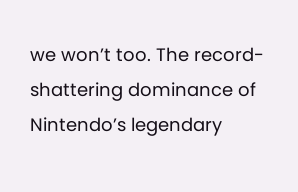we won’t too. The record-shattering dominance of Nintendo’s legendary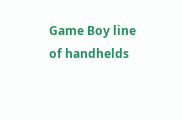Game Boy line of handhelds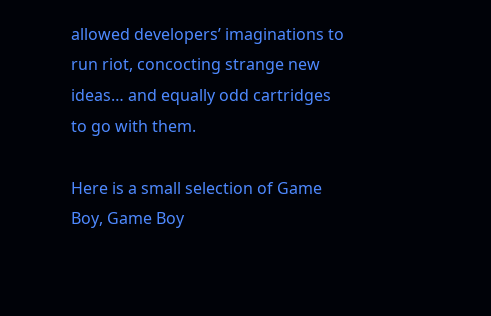allowed developers’ imaginations to run riot, concocting strange new ideas… and equally odd cartridges to go with them.

Here is a small selection of Game Boy, Game Boy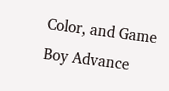Color, and Game Boy Advance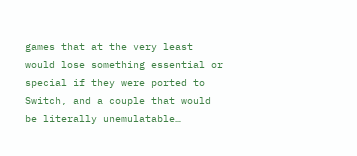games that at the very least would lose something essential or special if they were ported to Switch, and a couple that would be literally unemulatable…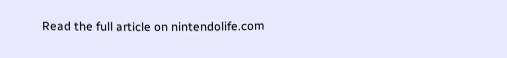Read the full article on nintendolife.com